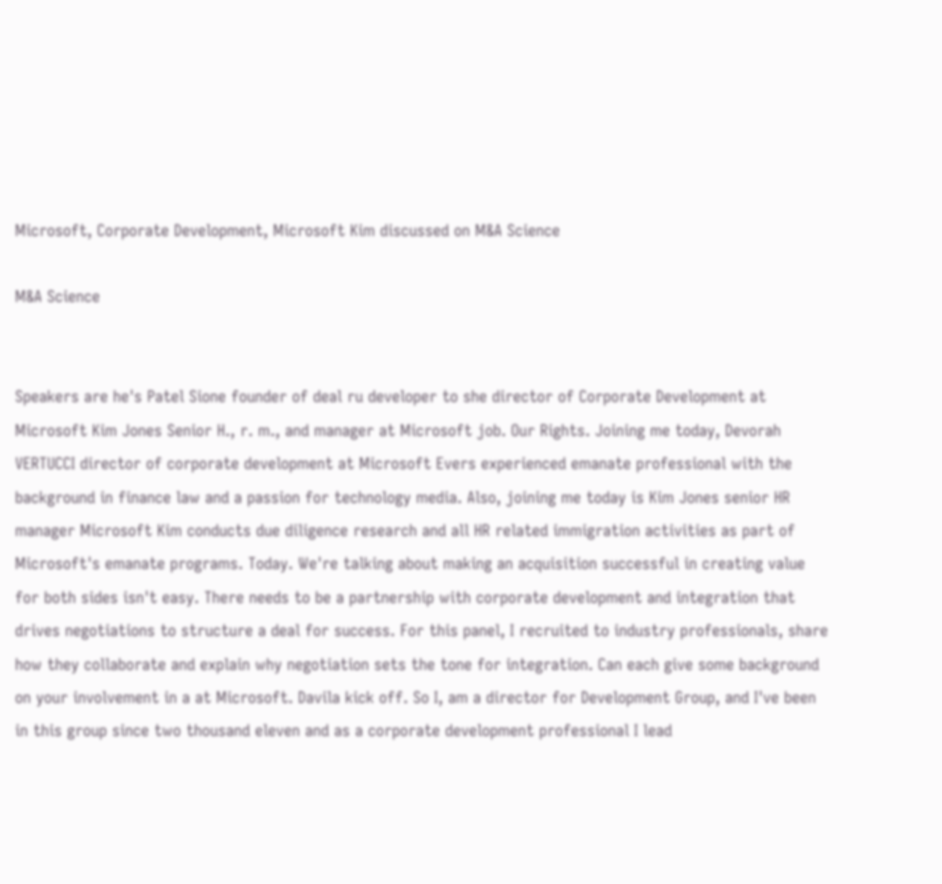Microsoft, Corporate Development, Microsoft Kim discussed on M&A Science

M&A Science


Speakers are he's Patel Sione founder of deal ru developer to she director of Corporate Development at Microsoft Kim Jones Senior H., r. m., and manager at Microsoft job. Our Rights. Joining me today, Devorah VERTUCCI director of corporate development at Microsoft Evers experienced emanate professional with the background in finance law and a passion for technology media. Also, joining me today is Kim Jones senior HR manager Microsoft Kim conducts due diligence research and all HR related immigration activities as part of Microsoft's emanate programs. Today. We're talking about making an acquisition successful in creating value for both sides isn't easy. There needs to be a partnership with corporate development and integration that drives negotiations to structure a deal for success. For this panel, I recruited to industry professionals, share how they collaborate and explain why negotiation sets the tone for integration. Can each give some background on your involvement in a at Microsoft. Davila kick off. So I, am a director for Development Group, and I've been in this group since two thousand eleven and as a corporate development professional I lead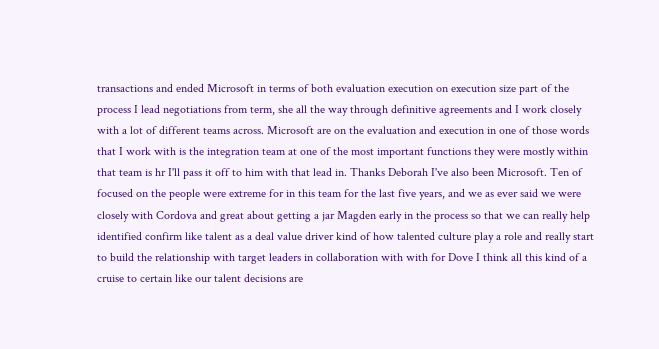transactions and ended Microsoft in terms of both evaluation execution on execution size part of the process I lead negotiations from term, she all the way through definitive agreements and I work closely with a lot of different teams across. Microsoft are on the evaluation and execution in one of those words that I work with is the integration team at one of the most important functions they were mostly within that team is hr I'll pass it off to him with that lead in. Thanks Deborah I've also been Microsoft. Ten of focused on the people were extreme for in this team for the last five years, and we as ever said we were closely with Cordova and great about getting a jar Magden early in the process so that we can really help identified confirm like talent as a deal value driver kind of how talented culture play a role and really start to build the relationship with target leaders in collaboration with with for Dove I think all this kind of a cruise to certain like our talent decisions are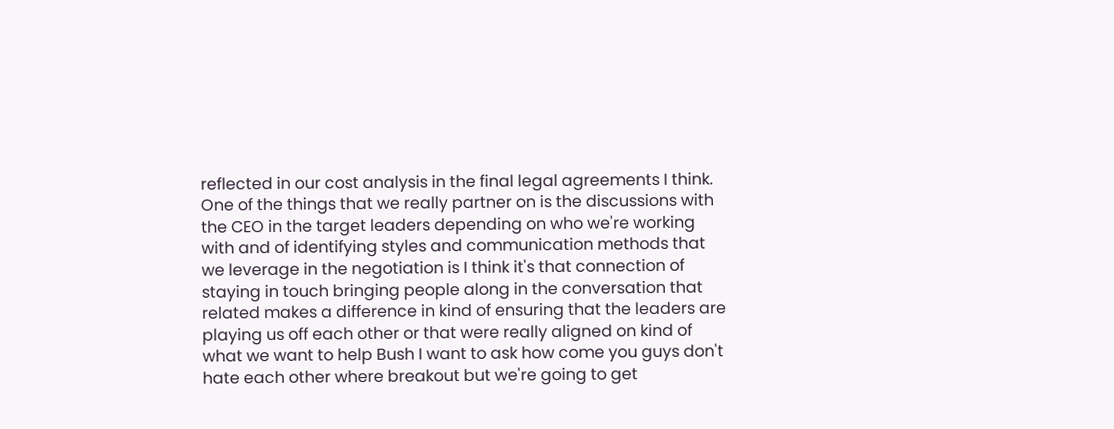reflected in our cost analysis in the final legal agreements I think. One of the things that we really partner on is the discussions with the CEO in the target leaders depending on who we're working with and of identifying styles and communication methods that we leverage in the negotiation is I think it's that connection of staying in touch bringing people along in the conversation that related makes a difference in kind of ensuring that the leaders are playing us off each other or that were really aligned on kind of what we want to help Bush I want to ask how come you guys don't hate each other where breakout but we're going to get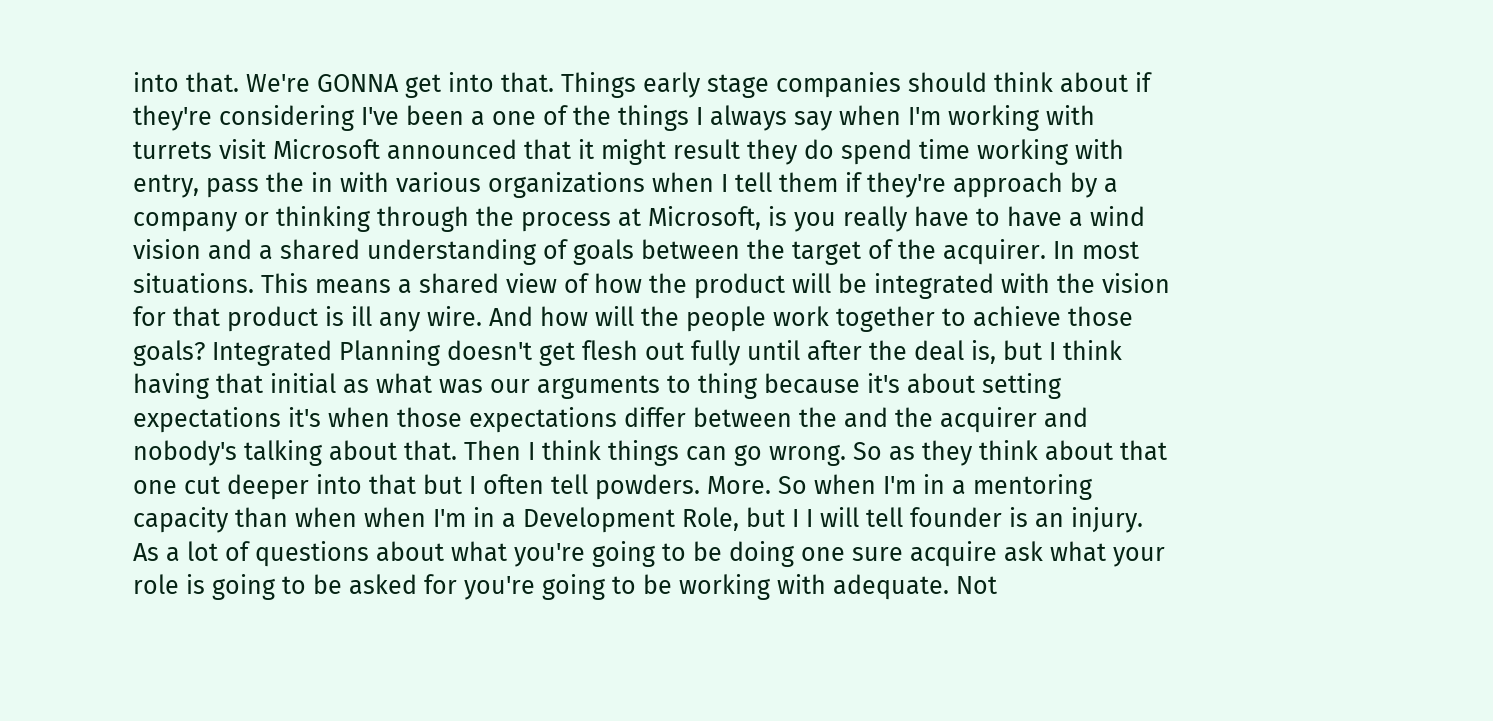into that. We're GONNA get into that. Things early stage companies should think about if they're considering I've been a one of the things I always say when I'm working with turrets visit Microsoft announced that it might result they do spend time working with entry, pass the in with various organizations when I tell them if they're approach by a company or thinking through the process at Microsoft, is you really have to have a wind vision and a shared understanding of goals between the target of the acquirer. In most situations. This means a shared view of how the product will be integrated with the vision for that product is ill any wire. And how will the people work together to achieve those goals? Integrated Planning doesn't get flesh out fully until after the deal is, but I think having that initial as what was our arguments to thing because it's about setting expectations it's when those expectations differ between the and the acquirer and nobody's talking about that. Then I think things can go wrong. So as they think about that one cut deeper into that but I often tell powders. More. So when I'm in a mentoring capacity than when when I'm in a Development Role, but I I will tell founder is an injury. As a lot of questions about what you're going to be doing one sure acquire ask what your role is going to be asked for you're going to be working with adequate. Not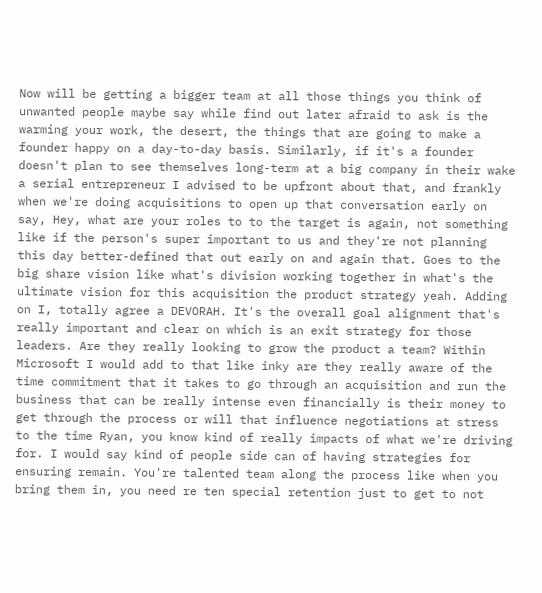Now will be getting a bigger team at all those things you think of unwanted people maybe say while find out later afraid to ask is the warming your work, the desert, the things that are going to make a founder happy on a day-to-day basis. Similarly, if it's a founder doesn't plan to see themselves long-term at a big company in their wake a serial entrepreneur I advised to be upfront about that, and frankly when we're doing acquisitions to open up that conversation early on say, Hey, what are your roles to to the target is again, not something like if the person's super important to us and they're not planning this day better-defined that out early on and again that. Goes to the big share vision like what's division working together in what's the ultimate vision for this acquisition the product strategy yeah. Adding on I, totally agree a DEVORAH. It's the overall goal alignment that's really important and clear on which is an exit strategy for those leaders. Are they really looking to grow the product a team? Within Microsoft I would add to that like inky are they really aware of the time commitment that it takes to go through an acquisition and run the business that can be really intense even financially is their money to get through the process or will that influence negotiations at stress to the time Ryan, you know kind of really impacts of what we're driving for. I would say kind of people side can of having strategies for ensuring remain. You're talented team along the process like when you bring them in, you need re ten special retention just to get to not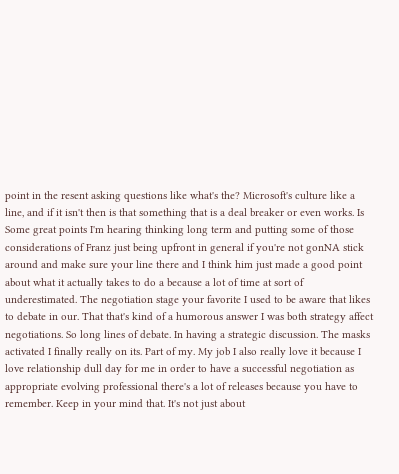point in the resent asking questions like what's the? Microsoft's culture like a line, and if it isn't then is that something that is a deal breaker or even works. Is Some great points I'm hearing thinking long term and putting some of those considerations of Franz just being upfront in general if you're not gonNA stick around and make sure your line there and I think him just made a good point about what it actually takes to do a because a lot of time at sort of underestimated. The negotiation stage your favorite I used to be aware that likes to debate in our. That that's kind of a humorous answer I was both strategy affect negotiations. So long lines of debate. In having a strategic discussion. The masks activated I finally really on its. Part of my. My job I also really love it because I love relationship dull day for me in order to have a successful negotiation as appropriate evolving professional there's a lot of releases because you have to remember. Keep in your mind that. It's not just about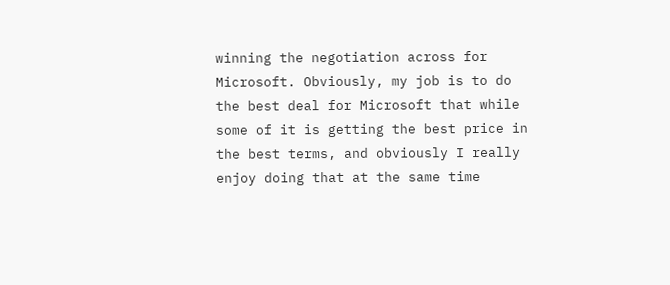winning the negotiation across for Microsoft. Obviously, my job is to do the best deal for Microsoft that while some of it is getting the best price in the best terms, and obviously I really enjoy doing that at the same time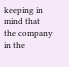keeping in mind that the company in the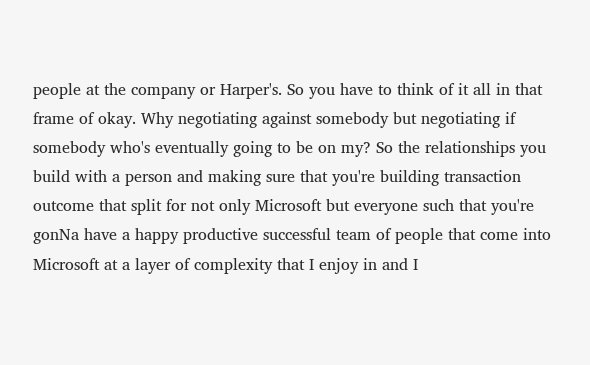people at the company or Harper's. So you have to think of it all in that frame of okay. Why negotiating against somebody but negotiating if somebody who's eventually going to be on my? So the relationships you build with a person and making sure that you're building transaction outcome that split for not only Microsoft but everyone such that you're gonNa have a happy productive successful team of people that come into Microsoft at a layer of complexity that I enjoy in and I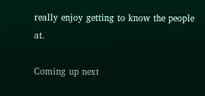really enjoy getting to know the people at.

Coming up next